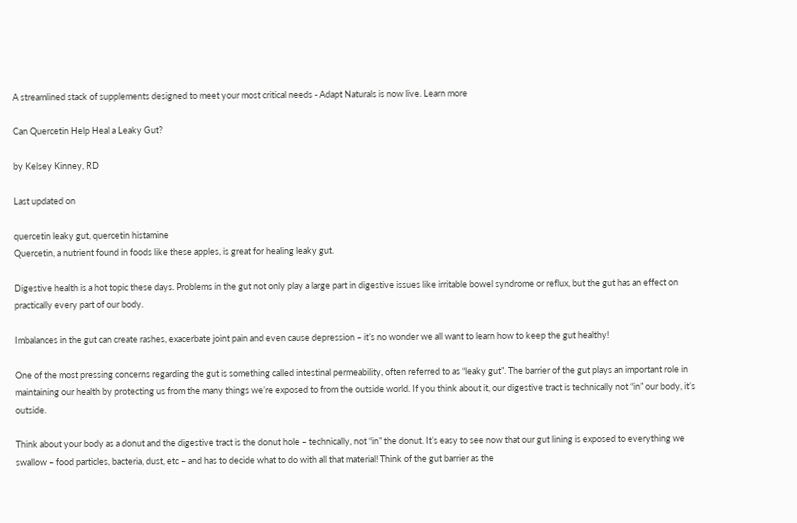A streamlined stack of supplements designed to meet your most critical needs - Adapt Naturals is now live. Learn more

Can Quercetin Help Heal a Leaky Gut?

by Kelsey Kinney, RD

Last updated on

quercetin leaky gut, quercetin histamine
Quercetin, a nutrient found in foods like these apples, is great for healing leaky gut.

Digestive health is a hot topic these days. Problems in the gut not only play a large part in digestive issues like irritable bowel syndrome or reflux, but the gut has an effect on practically every part of our body.

Imbalances in the gut can create rashes, exacerbate joint pain and even cause depression – it’s no wonder we all want to learn how to keep the gut healthy!

One of the most pressing concerns regarding the gut is something called intestinal permeability, often referred to as “leaky gut”. The barrier of the gut plays an important role in maintaining our health by protecting us from the many things we’re exposed to from the outside world. If you think about it, our digestive tract is technically not “in” our body, it’s outside.

Think about your body as a donut and the digestive tract is the donut hole – technically, not “in” the donut. It’s easy to see now that our gut lining is exposed to everything we swallow – food particles, bacteria, dust, etc – and has to decide what to do with all that material! Think of the gut barrier as the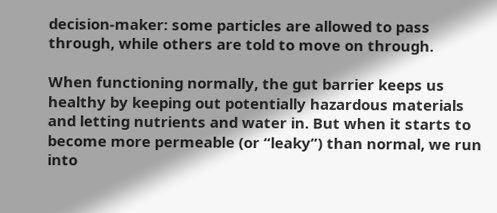decision-maker: some particles are allowed to pass through, while others are told to move on through.

When functioning normally, the gut barrier keeps us healthy by keeping out potentially hazardous materials and letting nutrients and water in. But when it starts to become more permeable (or “leaky”) than normal, we run into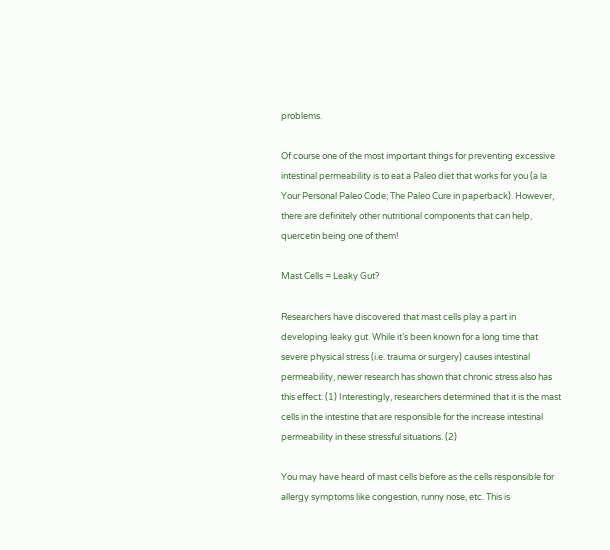problems.

Of course one of the most important things for preventing excessive intestinal permeability is to eat a Paleo diet that works for you (a la Your Personal Paleo Code; The Paleo Cure in paperback). However, there are definitely other nutritional components that can help, quercetin being one of them!

Mast Cells = Leaky Gut?

Researchers have discovered that mast cells play a part in developing leaky gut. While it’s been known for a long time that severe physical stress (i.e. trauma or surgery) causes intestinal permeability, newer research has shown that chronic stress also has this effect. (1) Interestingly, researchers determined that it is the mast cells in the intestine that are responsible for the increase intestinal permeability in these stressful situations. (2)

You may have heard of mast cells before as the cells responsible for allergy symptoms like congestion, runny nose, etc. This is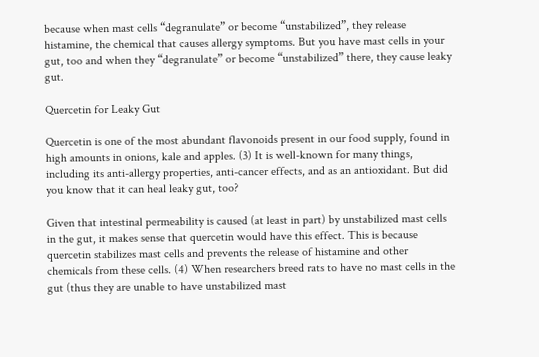because when mast cells “degranulate” or become “unstabilized”, they release histamine, the chemical that causes allergy symptoms. But you have mast cells in your gut, too and when they “degranulate” or become “unstabilized” there, they cause leaky gut.

Quercetin for Leaky Gut

Quercetin is one of the most abundant flavonoids present in our food supply, found in high amounts in onions, kale and apples. (3) It is well-known for many things, including its anti-allergy properties, anti-cancer effects, and as an antioxidant. But did you know that it can heal leaky gut, too?

Given that intestinal permeability is caused (at least in part) by unstabilized mast cells in the gut, it makes sense that quercetin would have this effect. This is because quercetin stabilizes mast cells and prevents the release of histamine and other chemicals from these cells. (4) When researchers breed rats to have no mast cells in the gut (thus they are unable to have unstabilized mast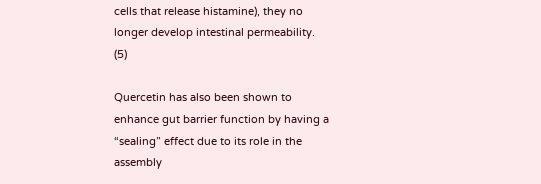cells that release histamine), they no longer develop intestinal permeability. (5)

Quercetin has also been shown to enhance gut barrier function by having a “sealing” effect due to its role in the assembly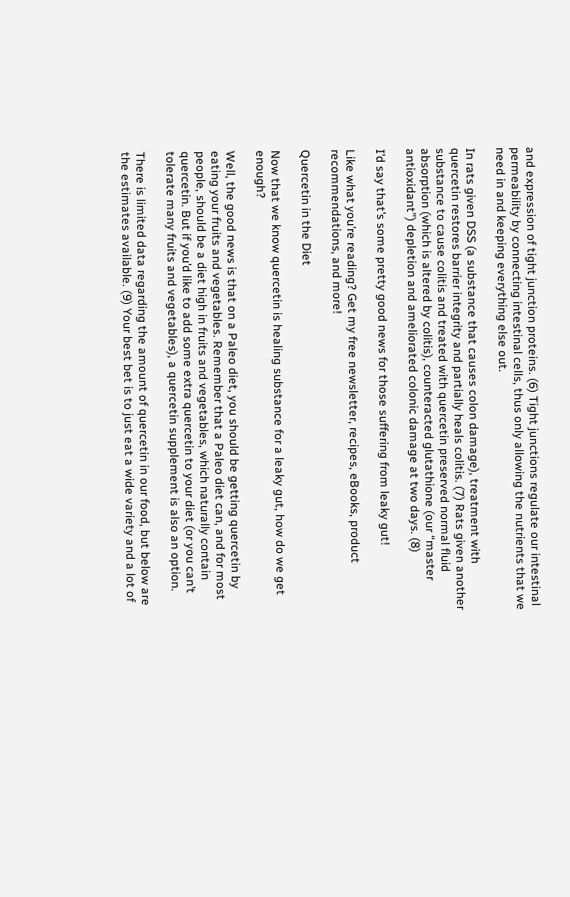and expression of tight junction proteins. (6) Tight junctions regulate our intestinal permeability by connecting intestinal cells, thus only allowing the nutrients that we need in and keeping everything else out.

In rats given DSS (a substance that causes colon damage), treatment with quercetin restores barrier integrity and partially heals colitis. (7) Rats given another substance to cause colitis and treated with quercetin preserved normal fluid absorption (which is altered by colitis), counteracted glutathione (our “master antioxidant”) depletion and ameliorated colonic damage at two days. (8)

I’d say that’s some pretty good news for those suffering from leaky gut!

Like what you’re reading? Get my free newsletter, recipes, eBooks, product recommendations, and more!

Quercetin in the Diet

Now that we know quercetin is healing substance for a leaky gut, how do we get enough?

Well, the good news is that on a Paleo diet, you should be getting quercetin by eating your fruits and vegetables. Remember that a Paleo diet can, and for most people, should be a diet high in fruits and vegetables, which naturally contain quercetin. But if you’d like to add some extra quercetin to your diet (or you can’t tolerate many fruits and vegetables), a quercetin supplement is also an option.

There is limited data regarding the amount of quercetin in our food, but below are the estimates available. (9) Your best bet is to just eat a wide variety and a lot of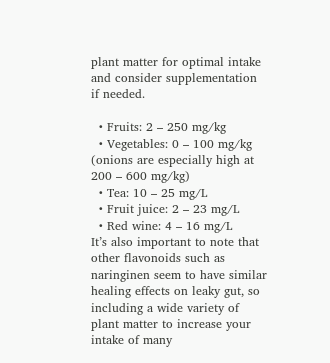plant matter for optimal intake and consider supplementation if needed.

  • Fruits: 2 – 250 mg/kg
  • Vegetables: 0 – 100 mg/kg (onions are especially high at 200 – 600 mg/kg)
  • Tea: 10 – 25 mg/L
  • Fruit juice: 2 – 23 mg/L
  • Red wine: 4 – 16 mg/L
It’s also important to note that other flavonoids such as naringinen seem to have similar healing effects on leaky gut, so including a wide variety of plant matter to increase your intake of many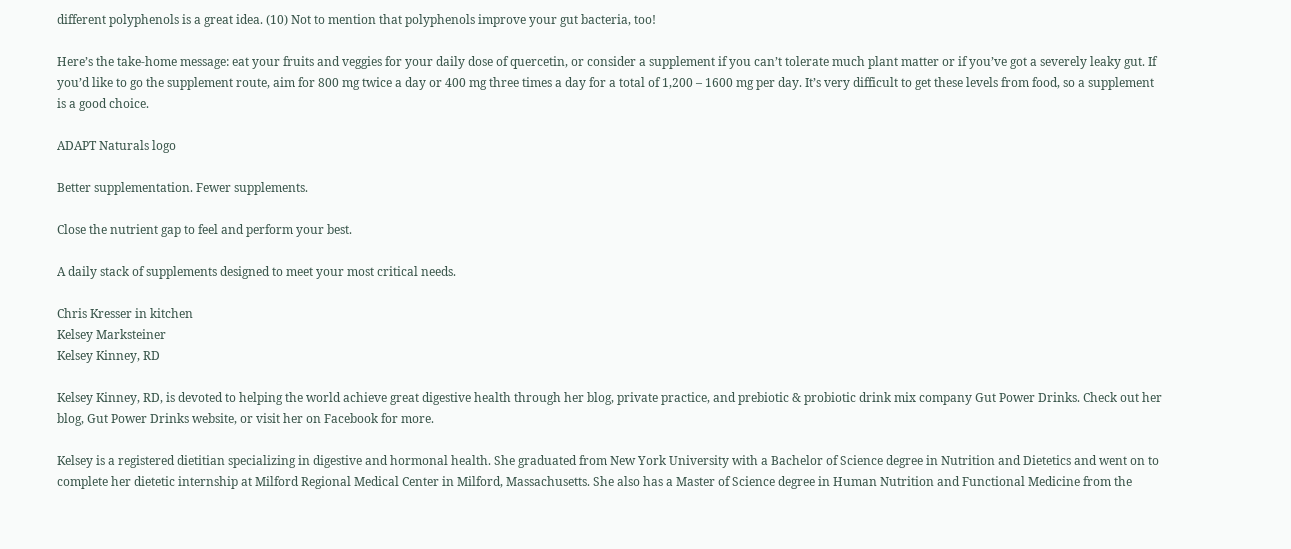different polyphenols is a great idea. (10) Not to mention that polyphenols improve your gut bacteria, too!

Here’s the take-home message: eat your fruits and veggies for your daily dose of quercetin, or consider a supplement if you can’t tolerate much plant matter or if you’ve got a severely leaky gut. If you’d like to go the supplement route, aim for 800 mg twice a day or 400 mg three times a day for a total of 1,200 – 1600 mg per day. It’s very difficult to get these levels from food, so a supplement is a good choice.

ADAPT Naturals logo

Better supplementation. Fewer supplements.

Close the nutrient gap to feel and perform your best.

A daily stack of supplements designed to meet your most critical needs.

Chris Kresser in kitchen
Kelsey Marksteiner
Kelsey Kinney, RD

Kelsey Kinney, RD, is devoted to helping the world achieve great digestive health through her blog, private practice, and prebiotic & probiotic drink mix company Gut Power Drinks. Check out her blog, Gut Power Drinks website, or visit her on Facebook for more.

Kelsey is a registered dietitian specializing in digestive and hormonal health. She graduated from New York University with a Bachelor of Science degree in Nutrition and Dietetics and went on to complete her dietetic internship at Milford Regional Medical Center in Milford, Massachusetts. She also has a Master of Science degree in Human Nutrition and Functional Medicine from the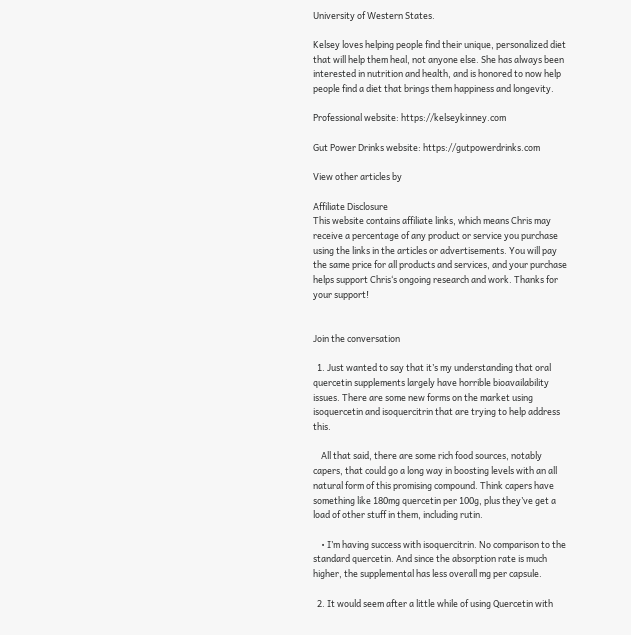University of Western States.

Kelsey loves helping people find their unique, personalized diet that will help them heal, not anyone else. She has always been interested in nutrition and health, and is honored to now help people find a diet that brings them happiness and longevity.

Professional website: https://kelseykinney.com

Gut Power Drinks website: https://gutpowerdrinks.com

View other articles by

Affiliate Disclosure
This website contains affiliate links, which means Chris may receive a percentage of any product or service you purchase using the links in the articles or advertisements. You will pay the same price for all products and services, and your purchase helps support Chris‘s ongoing research and work. Thanks for your support!


Join the conversation

  1. Just wanted to say that it’s my understanding that oral quercetin supplements largely have horrible bioavailability issues. There are some new forms on the market using isoquercetin and isoquercitrin that are trying to help address this.

    All that said, there are some rich food sources, notably capers, that could go a long way in boosting levels with an all natural form of this promising compound. Think capers have something like 180mg quercetin per 100g, plus they’ve get a load of other stuff in them, including rutin.

    • I’m having success with isoquercitrin. No comparison to the standard quercetin. And since the absorption rate is much higher, the supplemental has less overall mg per capsule.

  2. It would seem after a little while of using Quercetin with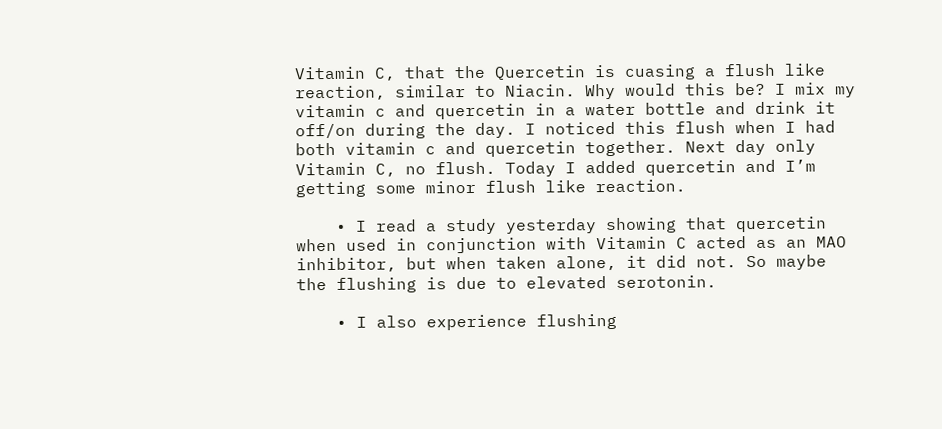Vitamin C, that the Quercetin is cuasing a flush like reaction, similar to Niacin. Why would this be? I mix my vitamin c and quercetin in a water bottle and drink it off/on during the day. I noticed this flush when I had both vitamin c and quercetin together. Next day only Vitamin C, no flush. Today I added quercetin and I’m getting some minor flush like reaction.

    • I read a study yesterday showing that quercetin when used in conjunction with Vitamin C acted as an MAO inhibitor, but when taken alone, it did not. So maybe the flushing is due to elevated serotonin.

    • I also experience flushing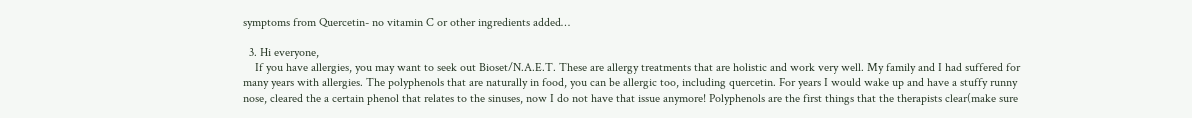symptoms from Quercetin- no vitamin C or other ingredients added…

  3. Hi everyone,
    If you have allergies, you may want to seek out Bioset/N.A.E.T. These are allergy treatments that are holistic and work very well. My family and I had suffered for many years with allergies. The polyphenols that are naturally in food, you can be allergic too, including quercetin. For years I would wake up and have a stuffy runny nose, cleared the a certain phenol that relates to the sinuses, now I do not have that issue anymore! Polyphenols are the first things that the therapists clear(make sure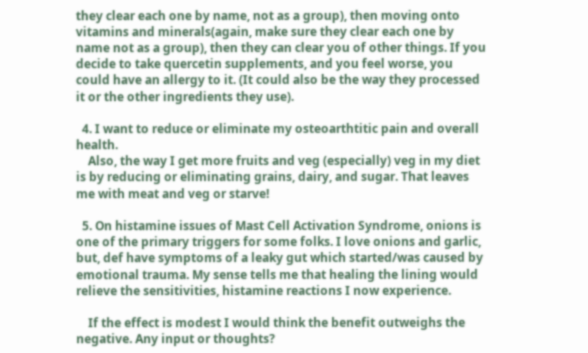they clear each one by name, not as a group), then moving onto vitamins and minerals(again, make sure they clear each one by name not as a group), then they can clear you of other things. If you decide to take quercetin supplements, and you feel worse, you could have an allergy to it. (It could also be the way they processed it or the other ingredients they use).

  4. I want to reduce or eliminate my osteoarthtitic pain and overall health.
    Also, the way I get more fruits and veg (especially) veg in my diet is by reducing or eliminating grains, dairy, and sugar. That leaves me with meat and veg or starve!

  5. On histamine issues of Mast Cell Activation Syndrome, onions is one of the primary triggers for some folks. I love onions and garlic, but, def have symptoms of a leaky gut which started/was caused by emotional trauma. My sense tells me that healing the lining would relieve the sensitivities, histamine reactions I now experience.

    If the effect is modest I would think the benefit outweighs the negative. Any input or thoughts?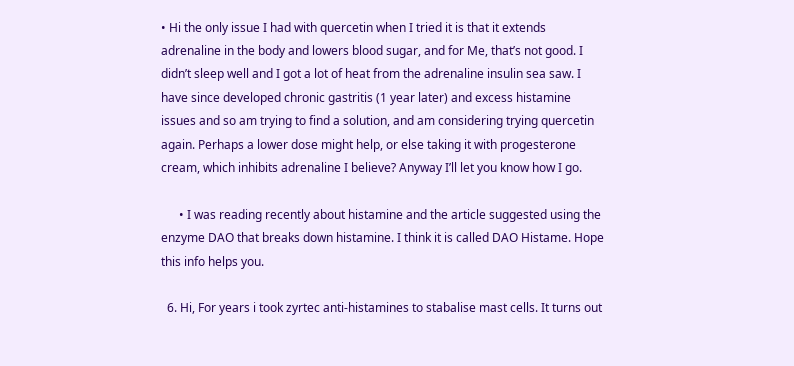• Hi the only issue I had with quercetin when I tried it is that it extends adrenaline in the body and lowers blood sugar, and for Me, that’s not good. I didn’t sleep well and I got a lot of heat from the adrenaline insulin sea saw. I have since developed chronic gastritis (1 year later) and excess histamine issues and so am trying to find a solution, and am considering trying quercetin again. Perhaps a lower dose might help, or else taking it with progesterone cream, which inhibits adrenaline I believe? Anyway I’ll let you know how I go.

      • I was reading recently about histamine and the article suggested using the enzyme DAO that breaks down histamine. I think it is called DAO Histame. Hope this info helps you.

  6. Hi, For years i took zyrtec anti-histamines to stabalise mast cells. It turns out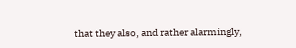that they also, and rather alarmingly,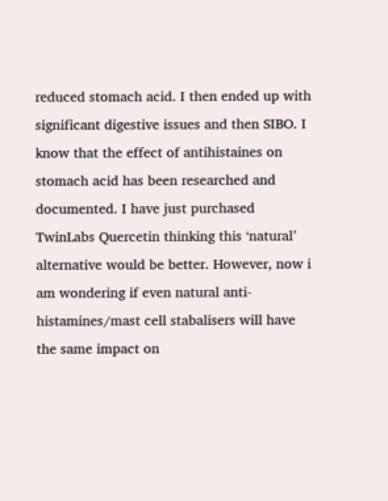reduced stomach acid. I then ended up with significant digestive issues and then SIBO. I know that the effect of antihistaines on stomach acid has been researched and documented. I have just purchased TwinLabs Quercetin thinking this ‘natural’ alternative would be better. However, now i am wondering if even natural anti-histamines/mast cell stabalisers will have the same impact on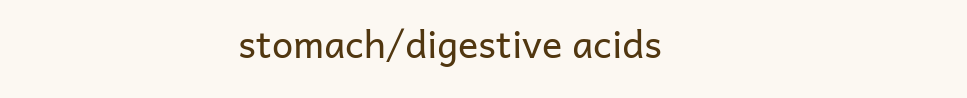stomach/digestive acids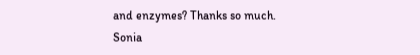and enzymes? Thanks so much. Sonia